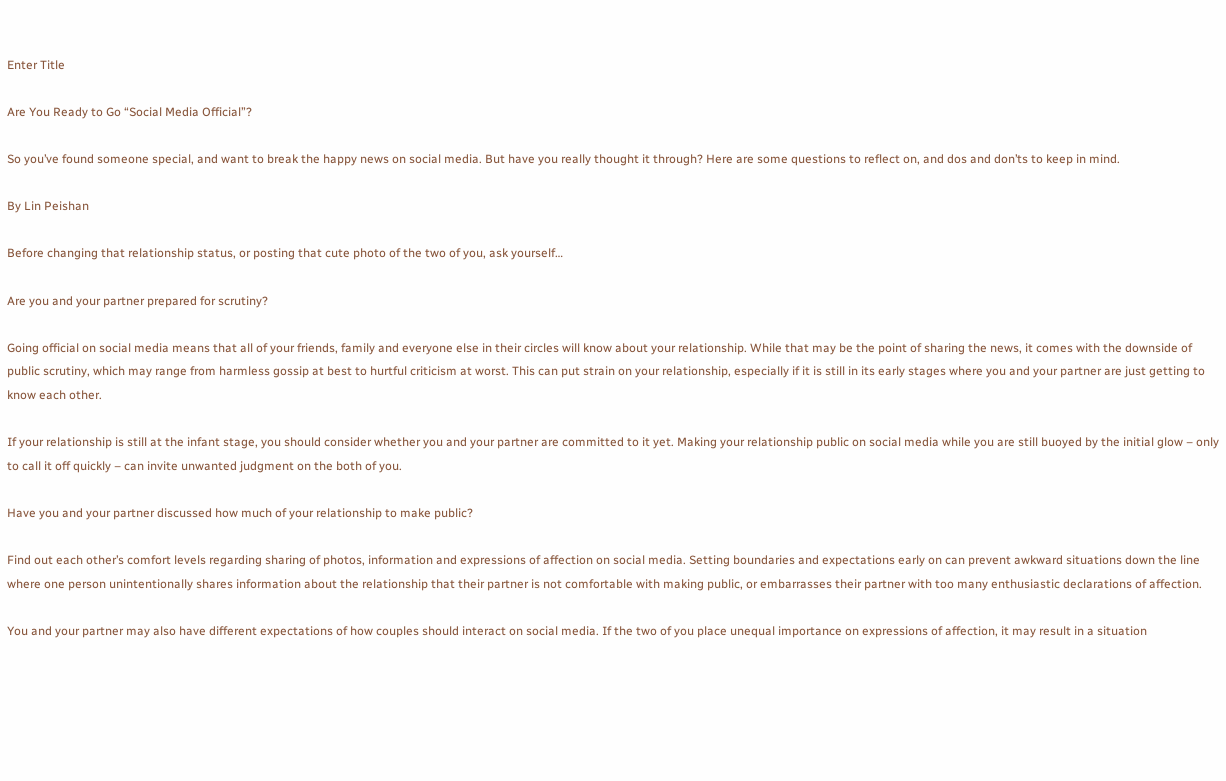Enter Title

Are You Ready to Go “Social Media Official”?

So you’ve found someone special, and want to break the happy news on social media. But have you really thought it through? Here are some questions to reflect on, and dos and don’ts to keep in mind.

By Lin Peishan

Before changing that relationship status, or posting that cute photo of the two of you, ask yourself…

Are you and your partner prepared for scrutiny?

Going official on social media means that all of your friends, family and everyone else in their circles will know about your relationship. While that may be the point of sharing the news, it comes with the downside of public scrutiny, which may range from harmless gossip at best to hurtful criticism at worst. This can put strain on your relationship, especially if it is still in its early stages where you and your partner are just getting to know each other.

If your relationship is still at the infant stage, you should consider whether you and your partner are committed to it yet. Making your relationship public on social media while you are still buoyed by the initial glow – only to call it off quickly – can invite unwanted judgment on the both of you.

Have you and your partner discussed how much of your relationship to make public?

Find out each other’s comfort levels regarding sharing of photos, information and expressions of affection on social media. Setting boundaries and expectations early on can prevent awkward situations down the line where one person unintentionally shares information about the relationship that their partner is not comfortable with making public, or embarrasses their partner with too many enthusiastic declarations of affection.

You and your partner may also have different expectations of how couples should interact on social media. If the two of you place unequal importance on expressions of affection, it may result in a situation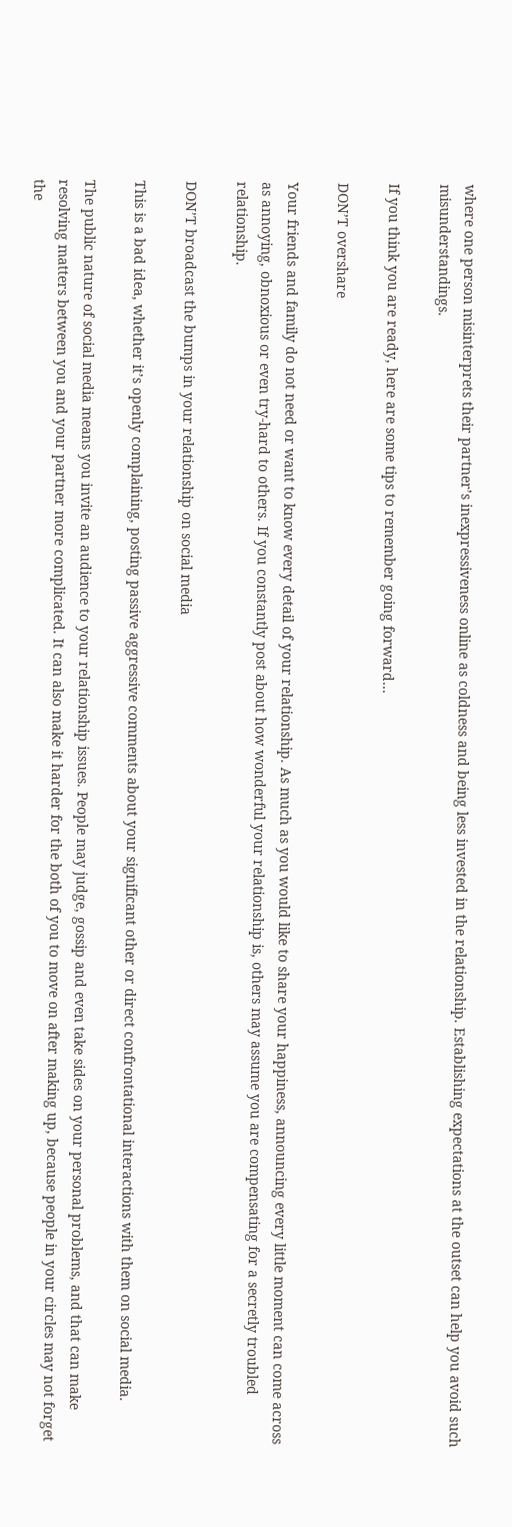where one person misinterprets their partner’s inexpressiveness online as coldness and being less invested in the relationship. Establishing expectations at the outset can help you avoid such misunderstandings.

If you think you are ready, here are some tips to remember going forward…

DON’T overshare

Your friends and family do not need or want to know every detail of your relationship. As much as you would like to share your happiness, announcing every little moment can come across as annoying, obnoxious or even try-hard to others. If you constantly post about how wonderful your relationship is, others may assume you are compensating for a secretly troubled relationship.

DON’T broadcast the bumps in your relationship on social media

This is a bad idea, whether it’s openly complaining, posting passive aggressive comments about your significant other or direct confrontational interactions with them on social media.

The public nature of social media means you invite an audience to your relationship issues. People may judge, gossip and even take sides on your personal problems, and that can make resolving matters between you and your partner more complicated. It can also make it harder for the both of you to move on after making up, because people in your circles may not forget the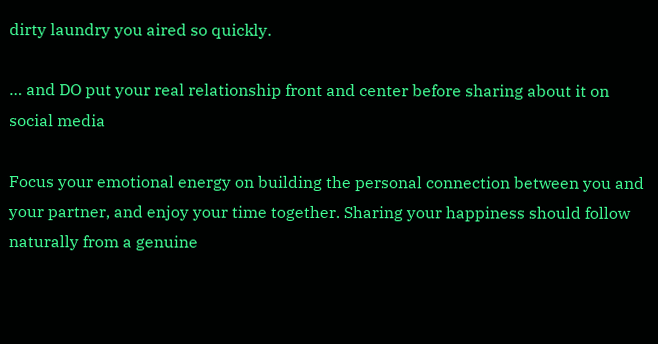dirty laundry you aired so quickly.

… and DO put your real relationship front and center before sharing about it on social media

Focus your emotional energy on building the personal connection between you and your partner, and enjoy your time together. Sharing your happiness should follow naturally from a genuine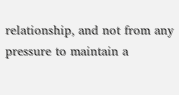relationship, and not from any pressure to maintain a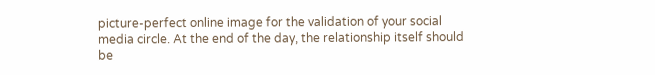picture-perfect online image for the validation of your social media circle. At the end of the day, the relationship itself should be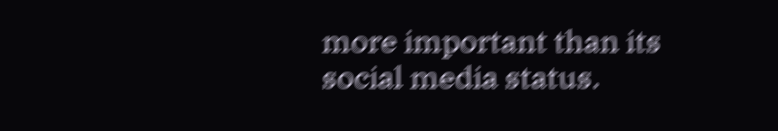more important than its social media status.